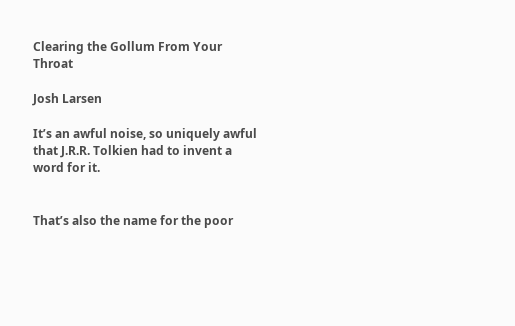Clearing the Gollum From Your Throat

Josh Larsen

It’s an awful noise, so uniquely awful that J.R.R. Tolkien had to invent a word for it.


That’s also the name for the poor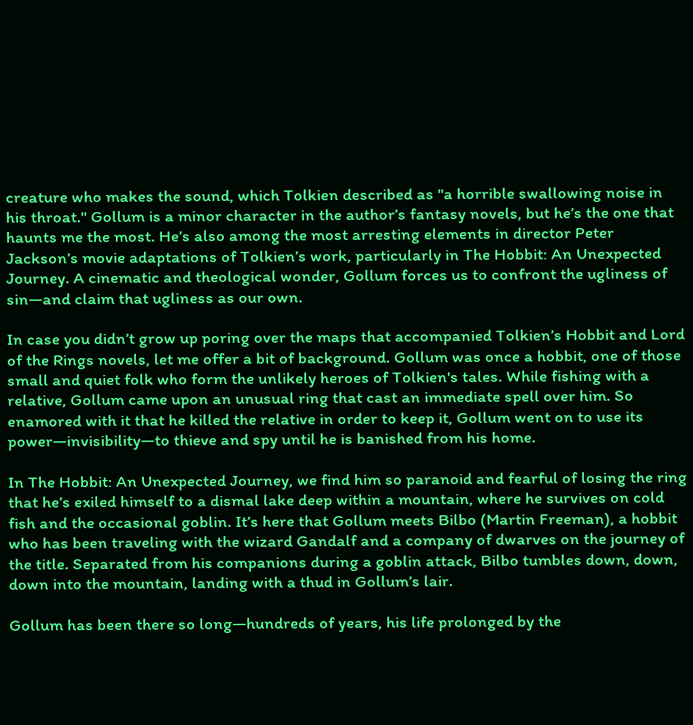creature who makes the sound, which Tolkien described as "a horrible swallowing noise in his throat." Gollum is a minor character in the author’s fantasy novels, but he’s the one that haunts me the most. He’s also among the most arresting elements in director Peter Jackson’s movie adaptations of Tolkien’s work, particularly in The Hobbit: An Unexpected Journey. A cinematic and theological wonder, Gollum forces us to confront the ugliness of sin—and claim that ugliness as our own.

In case you didn’t grow up poring over the maps that accompanied Tolkien’s Hobbit and Lord of the Rings novels, let me offer a bit of background. Gollum was once a hobbit, one of those small and quiet folk who form the unlikely heroes of Tolkien's tales. While fishing with a relative, Gollum came upon an unusual ring that cast an immediate spell over him. So enamored with it that he killed the relative in order to keep it, Gollum went on to use its power—invisibility—to thieve and spy until he is banished from his home.

In The Hobbit: An Unexpected Journey, we find him so paranoid and fearful of losing the ring that he’s exiled himself to a dismal lake deep within a mountain, where he survives on cold fish and the occasional goblin. It’s here that Gollum meets Bilbo (Martin Freeman), a hobbit who has been traveling with the wizard Gandalf and a company of dwarves on the journey of the title. Separated from his companions during a goblin attack, Bilbo tumbles down, down, down into the mountain, landing with a thud in Gollum’s lair.

Gollum has been there so long—hundreds of years, his life prolonged by the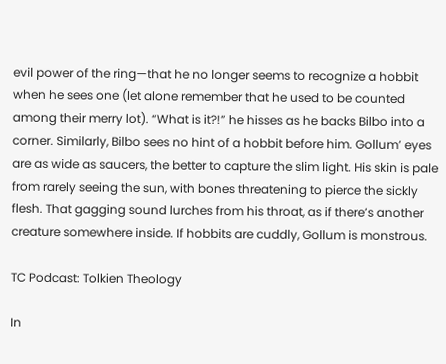evil power of the ring—that he no longer seems to recognize a hobbit when he sees one (let alone remember that he used to be counted among their merry lot). “What is it?!” he hisses as he backs Bilbo into a corner. Similarly, Bilbo sees no hint of a hobbit before him. Gollum’ eyes are as wide as saucers, the better to capture the slim light. His skin is pale from rarely seeing the sun, with bones threatening to pierce the sickly flesh. That gagging sound lurches from his throat, as if there’s another creature somewhere inside. If hobbits are cuddly, Gollum is monstrous.

TC Podcast: Tolkien Theology

In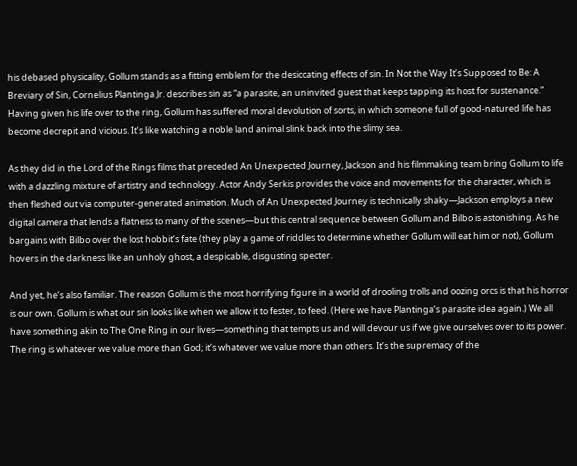his debased physicality, Gollum stands as a fitting emblem for the desiccating effects of sin. In Not the Way It’s Supposed to Be: A Breviary of Sin, Cornelius Plantinga Jr. describes sin as “a parasite, an uninvited guest that keeps tapping its host for sustenance.” Having given his life over to the ring, Gollum has suffered moral devolution of sorts, in which someone full of good-natured life has become decrepit and vicious. It’s like watching a noble land animal slink back into the slimy sea.

As they did in the Lord of the Rings films that preceded An Unexpected Journey, Jackson and his filmmaking team bring Gollum to life with a dazzling mixture of artistry and technology. Actor Andy Serkis provides the voice and movements for the character, which is then fleshed out via computer-generated animation. Much of An Unexpected Journey is technically shaky—Jackson employs a new digital camera that lends a flatness to many of the scenes—but this central sequence between Gollum and Bilbo is astonishing. As he bargains with Bilbo over the lost hobbit’s fate (they play a game of riddles to determine whether Gollum will eat him or not), Gollum hovers in the darkness like an unholy ghost, a despicable, disgusting specter.

And yet, he’s also familiar. The reason Gollum is the most horrifying figure in a world of drooling trolls and oozing orcs is that his horror is our own. Gollum is what our sin looks like when we allow it to fester, to feed. (Here we have Plantinga’s parasite idea again.) We all have something akin to The One Ring in our lives—something that tempts us and will devour us if we give ourselves over to its power. The ring is whatever we value more than God; it’s whatever we value more than others. It’s the supremacy of the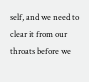self, and we need to clear it from our throats before we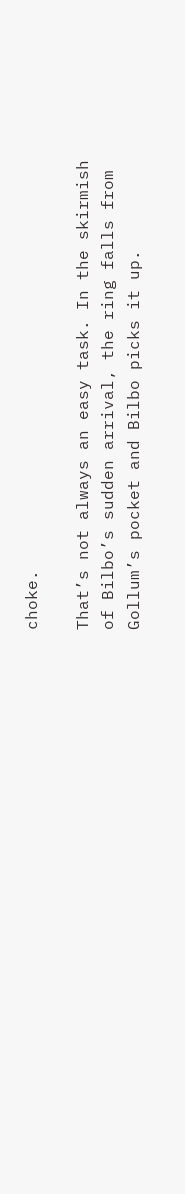choke.

That’s not always an easy task. In the skirmish of Bilbo’s sudden arrival, the ring falls from Gollum’s pocket and Bilbo picks it up.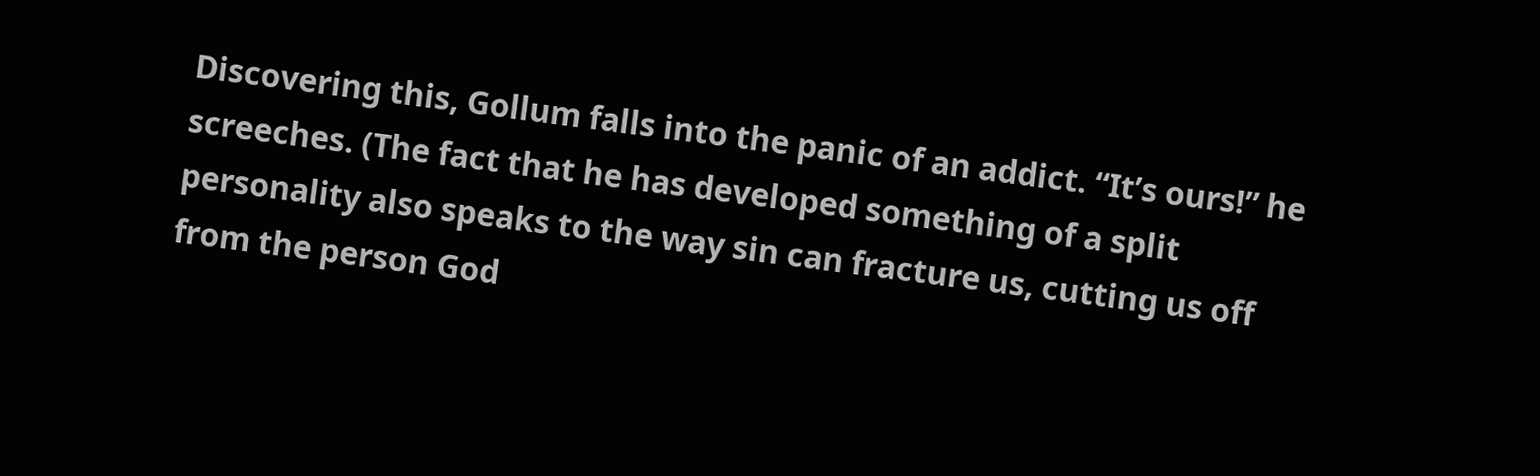Discovering this, Gollum falls into the panic of an addict. “It’s ours!” he screeches. (The fact that he has developed something of a split personality also speaks to the way sin can fracture us, cutting us off from the person God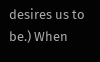desires us to be.) When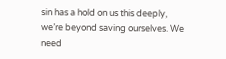sin has a hold on us this deeply, we’re beyond saving ourselves. We need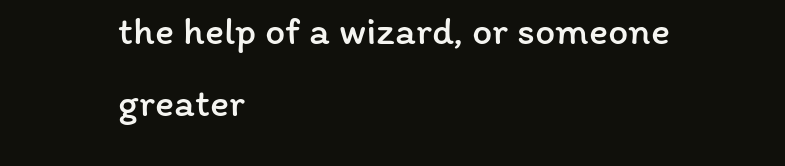the help of a wizard, or someone greater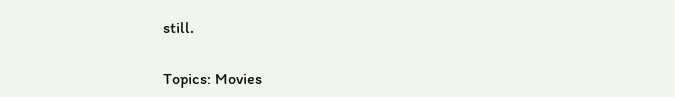still.

Topics: Movies